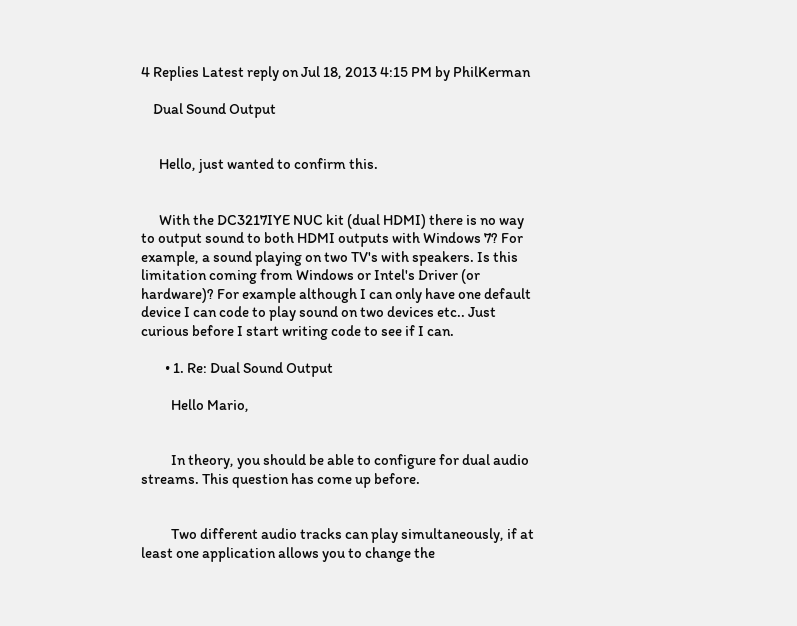4 Replies Latest reply on Jul 18, 2013 4:15 PM by PhilKerman

    Dual Sound Output


      Hello, just wanted to confirm this.


      With the DC3217IYE NUC kit (dual HDMI) there is no way to output sound to both HDMI outputs with Windows 7? For example, a sound playing on two TV's with speakers. Is this limitation coming from Windows or Intel's Driver (or hardware)? For example although I can only have one default device I can code to play sound on two devices etc.. Just curious before I start writing code to see if I can.

        • 1. Re: Dual Sound Output

          Hello Mario,


          In theory, you should be able to configure for dual audio streams. This question has come up before.


          Two different audio tracks can play simultaneously, if at least one application allows you to change the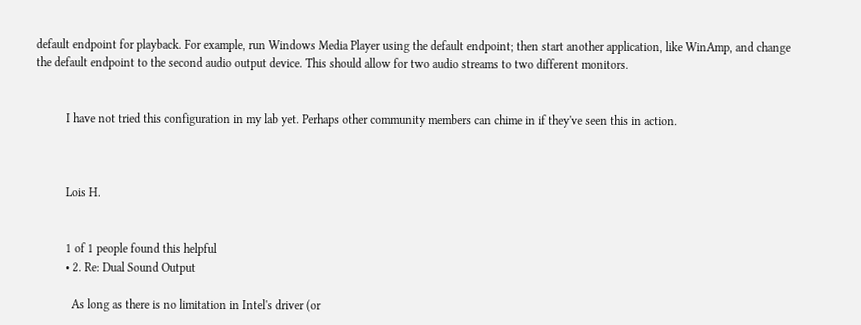default endpoint for playback. For example, run Windows Media Player using the default endpoint; then start another application, like WinAmp, and change the default endpoint to the second audio output device. This should allow for two audio streams to two different monitors.


          I have not tried this configuration in my lab yet. Perhaps other community members can chime in if they've seen this in action.



          Lois H.


          1 of 1 people found this helpful
          • 2. Re: Dual Sound Output

            As long as there is no limitation in Intel's driver (or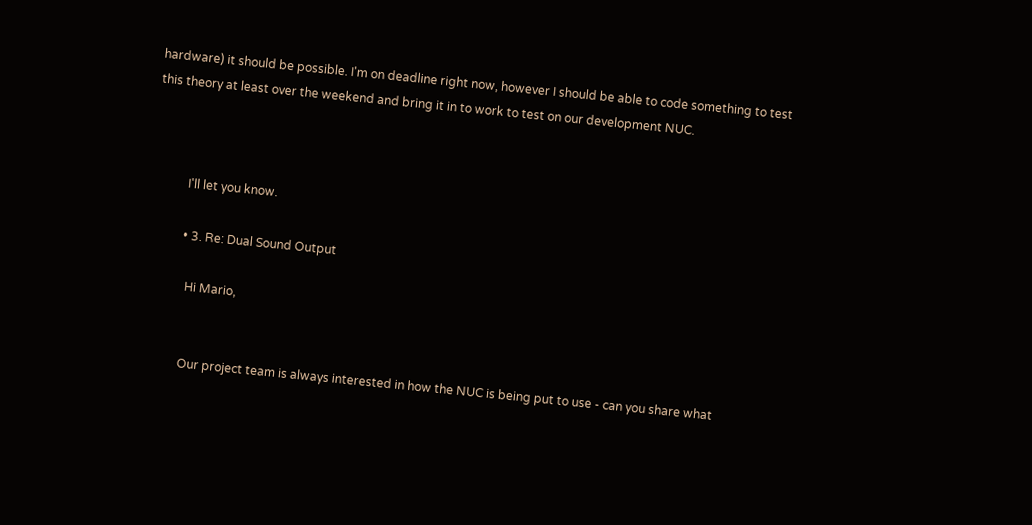hardware) it should be possible. I'm on deadline right now, however I should be able to code something to test this theory at least over the weekend and bring it in to work to test on our development NUC.



            I'll let you know.

            • 3. Re: Dual Sound Output

              Hi Mario,


              Our project team is always interested in how the NUC is being put to use - can you share what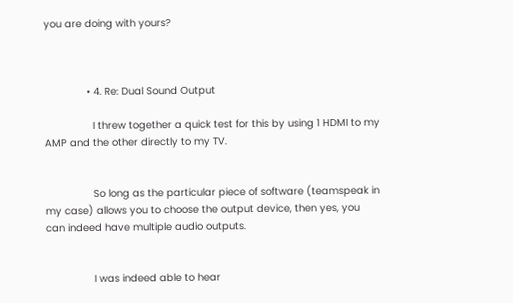you are doing with yours?



              • 4. Re: Dual Sound Output

                I threw together a quick test for this by using 1 HDMI to my AMP and the other directly to my TV.


                So long as the particular piece of software (teamspeak in my case) allows you to choose the output device, then yes, you can indeed have multiple audio outputs.


                I was indeed able to hear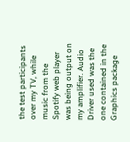the test participants over my TV, while music from the Spotify web player was being output on my amplifier. Audio Driver used was the one contained in the Graphics package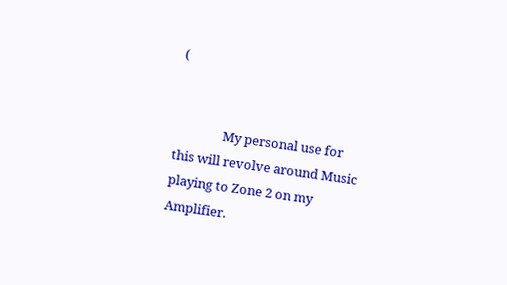(


                My personal use for this will revolve around Music playing to Zone 2 on my Amplifier.